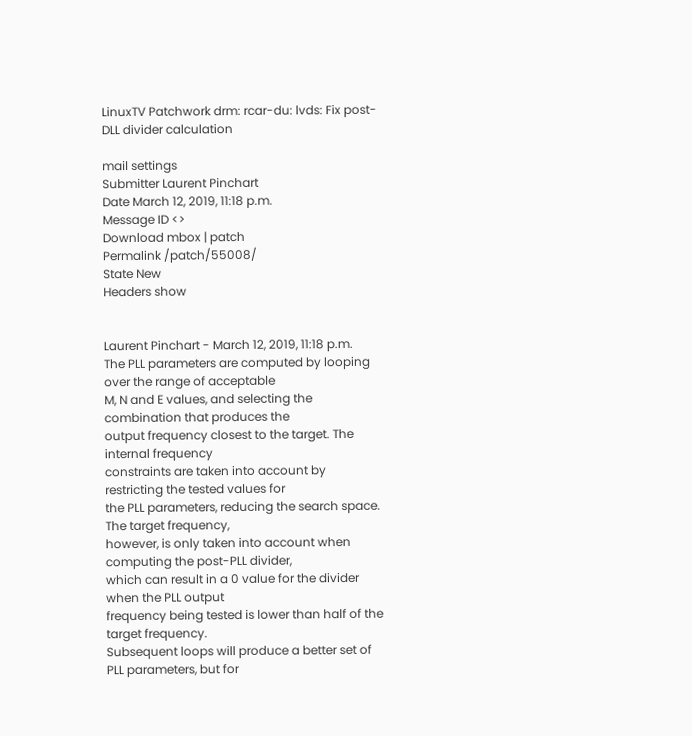LinuxTV Patchwork drm: rcar-du: lvds: Fix post-DLL divider calculation

mail settings
Submitter Laurent Pinchart
Date March 12, 2019, 11:18 p.m.
Message ID <>
Download mbox | patch
Permalink /patch/55008/
State New
Headers show


Laurent Pinchart - March 12, 2019, 11:18 p.m.
The PLL parameters are computed by looping over the range of acceptable
M, N and E values, and selecting the combination that produces the
output frequency closest to the target. The internal frequency
constraints are taken into account by restricting the tested values for
the PLL parameters, reducing the search space. The target frequency,
however, is only taken into account when computing the post-PLL divider,
which can result in a 0 value for the divider when the PLL output
frequency being tested is lower than half of the target frequency.
Subsequent loops will produce a better set of PLL parameters, but for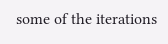some of the iterations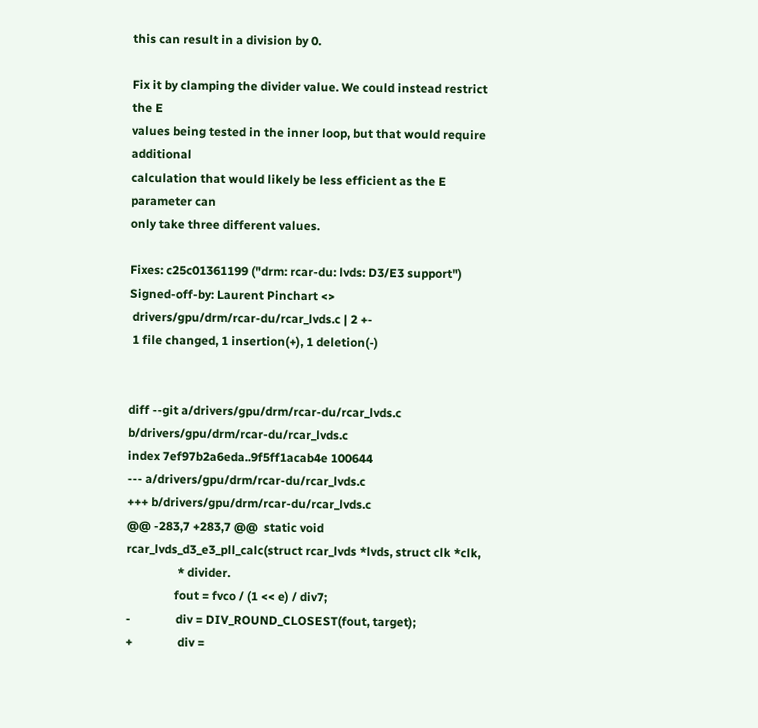this can result in a division by 0.

Fix it by clamping the divider value. We could instead restrict the E
values being tested in the inner loop, but that would require additional
calculation that would likely be less efficient as the E parameter can
only take three different values.

Fixes: c25c01361199 ("drm: rcar-du: lvds: D3/E3 support")
Signed-off-by: Laurent Pinchart <>
 drivers/gpu/drm/rcar-du/rcar_lvds.c | 2 +-
 1 file changed, 1 insertion(+), 1 deletion(-)


diff --git a/drivers/gpu/drm/rcar-du/rcar_lvds.c b/drivers/gpu/drm/rcar-du/rcar_lvds.c
index 7ef97b2a6eda..9f5ff1acab4e 100644
--- a/drivers/gpu/drm/rcar-du/rcar_lvds.c
+++ b/drivers/gpu/drm/rcar-du/rcar_lvds.c
@@ -283,7 +283,7 @@  static void rcar_lvds_d3_e3_pll_calc(struct rcar_lvds *lvds, struct clk *clk,
                 * divider.
                fout = fvco / (1 << e) / div7;
-               div = DIV_ROUND_CLOSEST(fout, target);
+               div =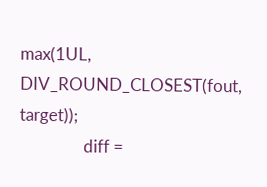max(1UL, DIV_ROUND_CLOSEST(fout, target));
                diff =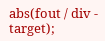abs(fout / div - target);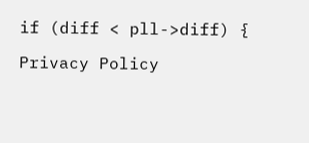if (diff < pll->diff) {

Privacy Policy